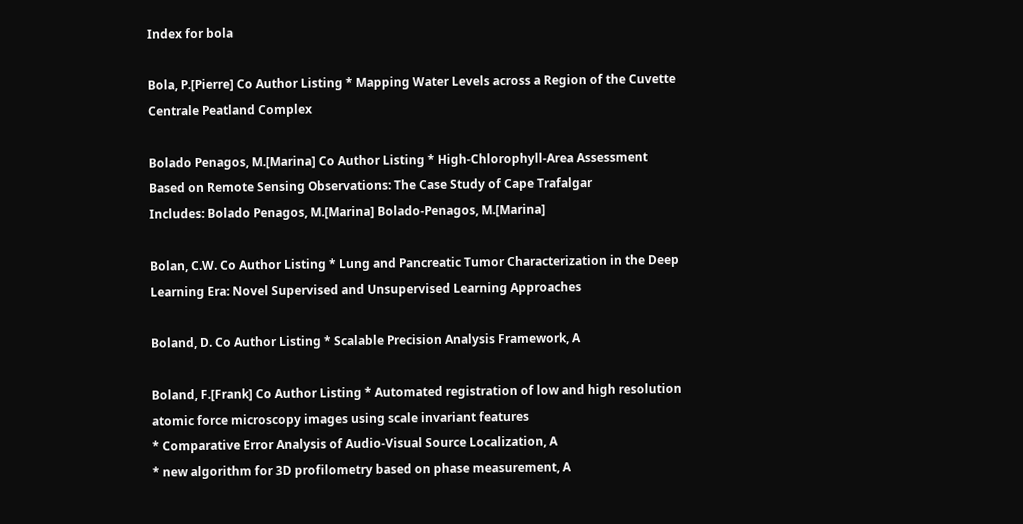Index for bola

Bola, P.[Pierre] Co Author Listing * Mapping Water Levels across a Region of the Cuvette Centrale Peatland Complex

Bolado Penagos, M.[Marina] Co Author Listing * High-Chlorophyll-Area Assessment Based on Remote Sensing Observations: The Case Study of Cape Trafalgar
Includes: Bolado Penagos, M.[Marina] Bolado-Penagos, M.[Marina]

Bolan, C.W. Co Author Listing * Lung and Pancreatic Tumor Characterization in the Deep Learning Era: Novel Supervised and Unsupervised Learning Approaches

Boland, D. Co Author Listing * Scalable Precision Analysis Framework, A

Boland, F.[Frank] Co Author Listing * Automated registration of low and high resolution atomic force microscopy images using scale invariant features
* Comparative Error Analysis of Audio-Visual Source Localization, A
* new algorithm for 3D profilometry based on phase measurement, A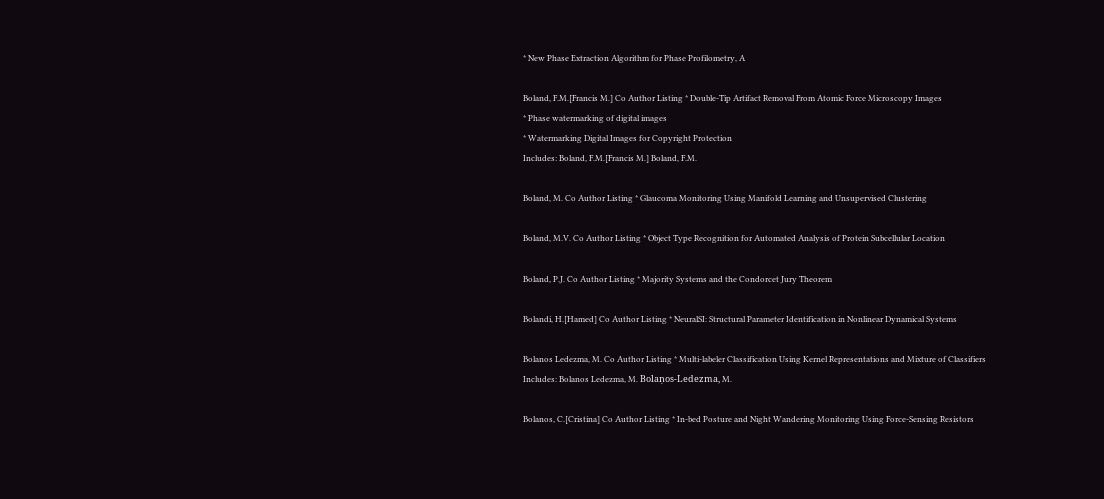* New Phase Extraction Algorithm for Phase Profilometry, A

Boland, F.M.[Francis M.] Co Author Listing * Double-Tip Artifact Removal From Atomic Force Microscopy Images
* Phase watermarking of digital images
* Watermarking Digital Images for Copyright Protection
Includes: Boland, F.M.[Francis M.] Boland, F.M.

Boland, M. Co Author Listing * Glaucoma Monitoring Using Manifold Learning and Unsupervised Clustering

Boland, M.V. Co Author Listing * Object Type Recognition for Automated Analysis of Protein Subcellular Location

Boland, P.J. Co Author Listing * Majority Systems and the Condorcet Jury Theorem

Bolandi, H.[Hamed] Co Author Listing * NeuralSI: Structural Parameter Identification in Nonlinear Dynamical Systems

Bolanos Ledezma, M. Co Author Listing * Multi-labeler Classification Using Kernel Representations and Mixture of Classifiers
Includes: Bolanos Ledezma, M. Bolaņos-Ledezma, M.

Bolanos, C.[Cristina] Co Author Listing * In-bed Posture and Night Wandering Monitoring Using Force-Sensing Resistors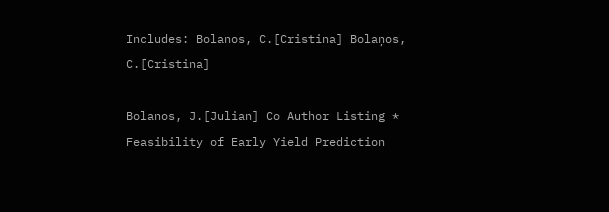Includes: Bolanos, C.[Cristina] Bolaņos, C.[Cristina]

Bolanos, J.[Julian] Co Author Listing * Feasibility of Early Yield Prediction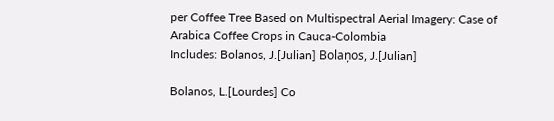per Coffee Tree Based on Multispectral Aerial Imagery: Case of Arabica Coffee Crops in Cauca-Colombia
Includes: Bolanos, J.[Julian] Bolaņos, J.[Julian]

Bolanos, L.[Lourdes] Co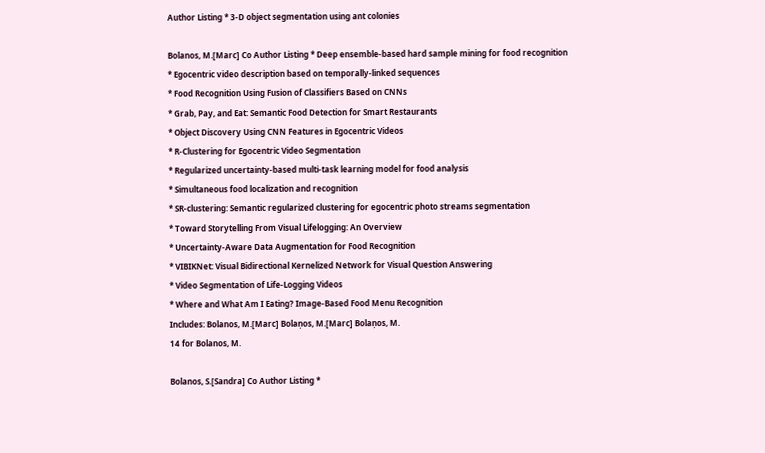Author Listing * 3-D object segmentation using ant colonies

Bolanos, M.[Marc] Co Author Listing * Deep ensemble-based hard sample mining for food recognition
* Egocentric video description based on temporally-linked sequences
* Food Recognition Using Fusion of Classifiers Based on CNNs
* Grab, Pay, and Eat: Semantic Food Detection for Smart Restaurants
* Object Discovery Using CNN Features in Egocentric Videos
* R-Clustering for Egocentric Video Segmentation
* Regularized uncertainty-based multi-task learning model for food analysis
* Simultaneous food localization and recognition
* SR-clustering: Semantic regularized clustering for egocentric photo streams segmentation
* Toward Storytelling From Visual Lifelogging: An Overview
* Uncertainty-Aware Data Augmentation for Food Recognition
* VIBIKNet: Visual Bidirectional Kernelized Network for Visual Question Answering
* Video Segmentation of Life-Logging Videos
* Where and What Am I Eating? Image-Based Food Menu Recognition
Includes: Bolanos, M.[Marc] Bolaņos, M.[Marc] Bolaņos, M.
14 for Bolanos, M.

Bolanos, S.[Sandra] Co Author Listing *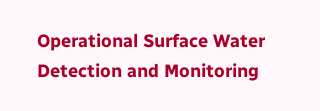Operational Surface Water Detection and Monitoring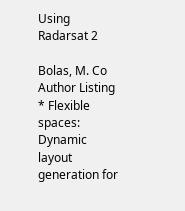Using Radarsat 2

Bolas, M. Co Author Listing * Flexible spaces: Dynamic layout generation for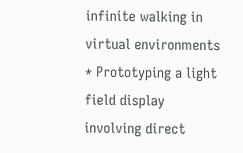infinite walking in virtual environments
* Prototyping a light field display involving direct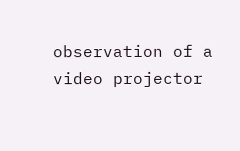observation of a video projector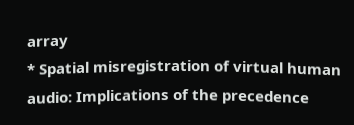array
* Spatial misregistration of virtual human audio: Implications of the precedence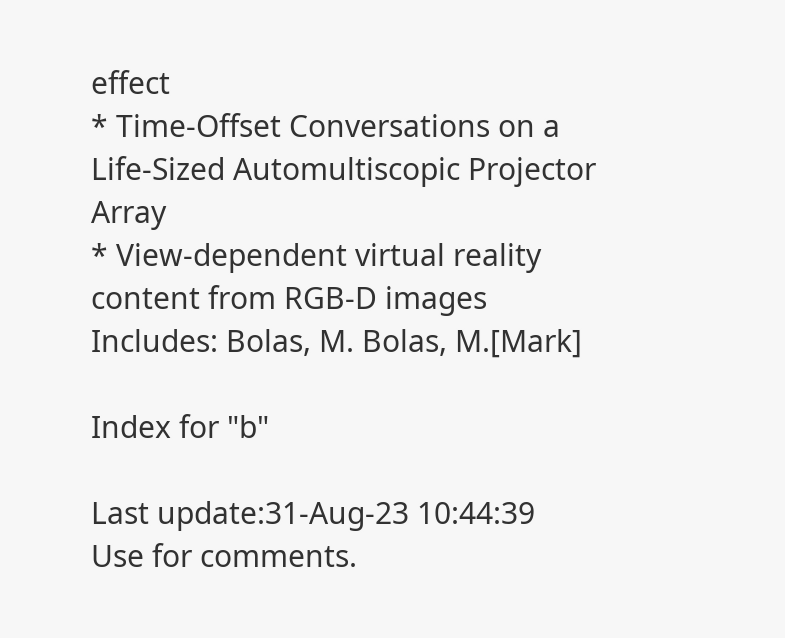effect
* Time-Offset Conversations on a Life-Sized Automultiscopic Projector Array
* View-dependent virtual reality content from RGB-D images
Includes: Bolas, M. Bolas, M.[Mark]

Index for "b"

Last update:31-Aug-23 10:44:39
Use for comments.